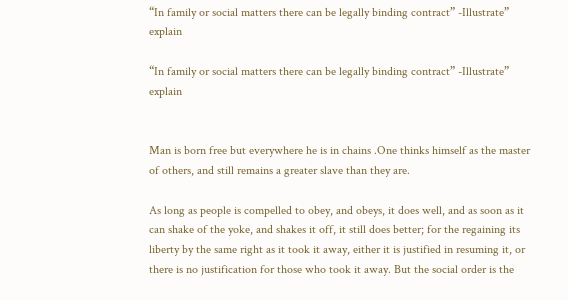“In family or social matters there can be legally binding contract” -Illustrate” explain

“In family or social matters there can be legally binding contract” -Illustrate” explain


Man is born free but everywhere he is in chains .One thinks himself as the master of others, and still remains a greater slave than they are.

As long as people is compelled to obey, and obeys, it does well, and as soon as it can shake of the yoke, and shakes it off, it still does better; for the regaining its liberty by the same right as it took it away, either it is justified in resuming it, or there is no justification for those who took it away. But the social order is the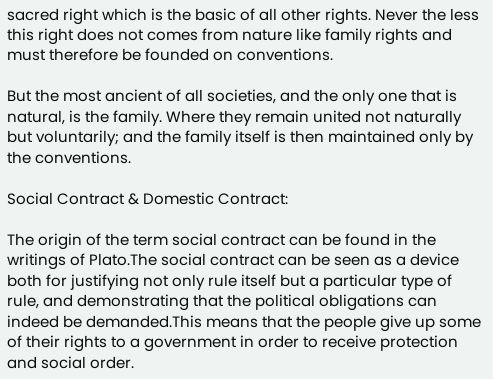sacred right which is the basic of all other rights. Never the less this right does not comes from nature like family rights and must therefore be founded on conventions.

But the most ancient of all societies, and the only one that is natural, is the family. Where they remain united not naturally but voluntarily; and the family itself is then maintained only by the conventions.

Social Contract & Domestic Contract:

The origin of the term social contract can be found in the writings of Plato.The social contract can be seen as a device both for justifying not only rule itself but a particular type of rule, and demonstrating that the political obligations can indeed be demanded.This means that the people give up some of their rights to a government in order to receive protection and social order.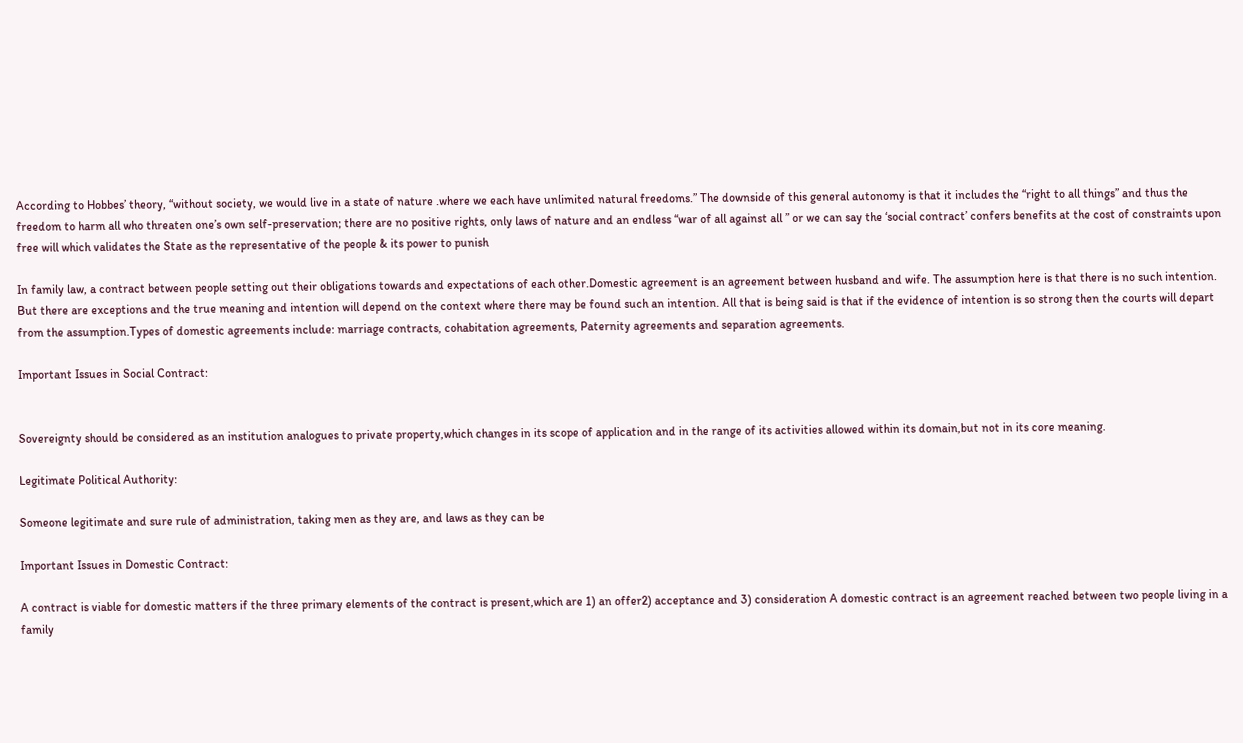According to Hobbes’ theory, “without society, we would live in a state of nature .where we each have unlimited natural freedoms.” The downside of this general autonomy is that it includes the “right to all things” and thus the freedom to harm all who threaten one’s own self-preservation; there are no positive rights, only laws of nature and an endless “war of all against all ” or we can say the ‘social contract’ confers benefits at the cost of constraints upon free will which validates the State as the representative of the people & its power to punish

In family law, a contract between people setting out their obligations towards and expectations of each other.Domestic agreement is an agreement between husband and wife. The assumption here is that there is no such intention. But there are exceptions and the true meaning and intention will depend on the context where there may be found such an intention. All that is being said is that if the evidence of intention is so strong then the courts will depart from the assumption.Types of domestic agreements include: marriage contracts, cohabitation agreements, Paternity agreements and separation agreements.

Important Issues in Social Contract:


Sovereignty should be considered as an institution analogues to private property,which changes in its scope of application and in the range of its activities allowed within its domain,but not in its core meaning.

Legitimate Political Authority:

Someone legitimate and sure rule of administration, taking men as they are, and laws as they can be

Important Issues in Domestic Contract:

A contract is viable for domestic matters if the three primary elements of the contract is present,which are 1) an offer2) acceptance and 3) consideration A domestic contract is an agreement reached between two people living in a family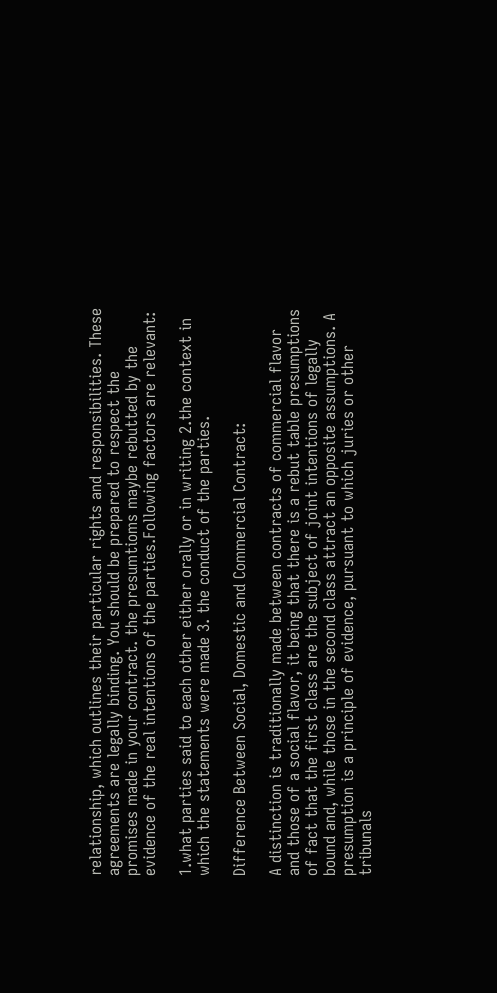relationship, which outlines their particular rights and responsibilities. These agreements are legally binding. You should be prepared to respect the promises made in your contract. the presumtioms maybe rebutted by the evidence of the real intentions of the parties.Following factors are relevant:

1.what parties said to each other either orally or in writing 2.the context in which the statements were made 3. the conduct of the parties.

Difference Between Social, Domestic and Commercial Contract:

A distinction is traditionally made between contracts of commercial flavor and those of a social flavor, it being that there is a rebut table presumptions of fact that the first class are the subject of joint intentions of legally bound and, while those in the second class attract an opposite assumptions. A presumption is a principle of evidence, pursuant to which juries or other tribunals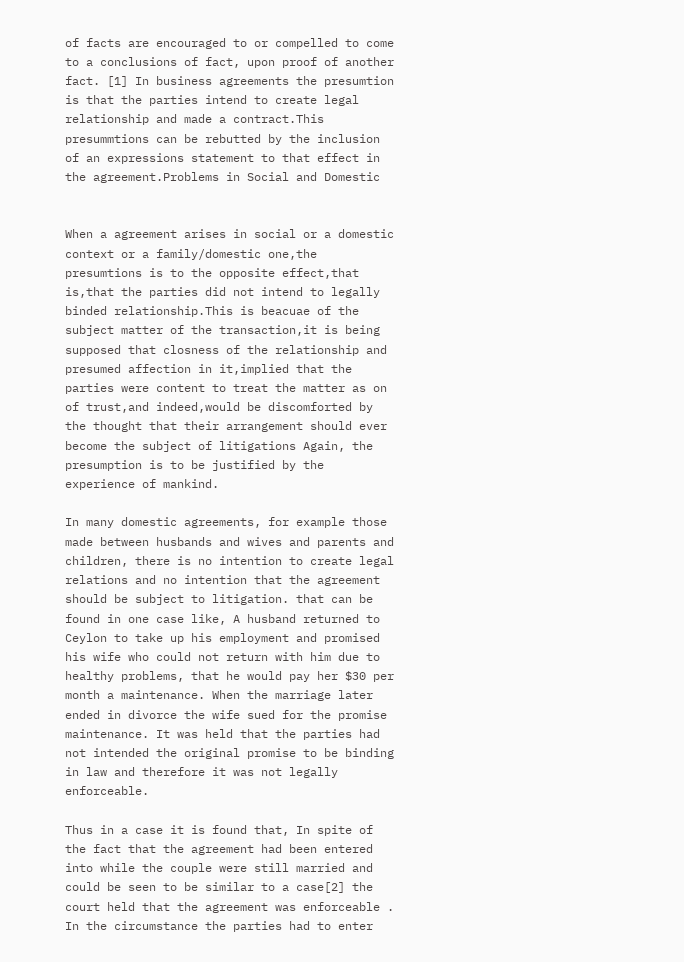of facts are encouraged to or compelled to come to a conclusions of fact, upon proof of another fact. [1] In business agreements the presumtion is that the parties intend to create legal relationship and made a contract.This presummtions can be rebutted by the inclusion of an expressions statement to that effect in the agreement.Problems in Social and Domestic


When a agreement arises in social or a domestic context or a family/domestic one,the presumtions is to the opposite effect,that is,that the parties did not intend to legally binded relationship.This is beacuae of the subject matter of the transaction,it is being supposed that closness of the relationship and presumed affection in it,implied that the parties were content to treat the matter as on of trust,and indeed,would be discomforted by the thought that their arrangement should ever become the subject of litigations Again, the presumption is to be justified by the experience of mankind.

In many domestic agreements, for example those made between husbands and wives and parents and children, there is no intention to create legal relations and no intention that the agreement should be subject to litigation. that can be found in one case like, A husband returned to Ceylon to take up his employment and promised his wife who could not return with him due to healthy problems, that he would pay her $30 per month a maintenance. When the marriage later ended in divorce the wife sued for the promise maintenance. It was held that the parties had not intended the original promise to be binding in law and therefore it was not legally enforceable.

Thus in a case it is found that, In spite of the fact that the agreement had been entered into while the couple were still married and could be seen to be similar to a case[2] the court held that the agreement was enforceable . In the circumstance the parties had to enter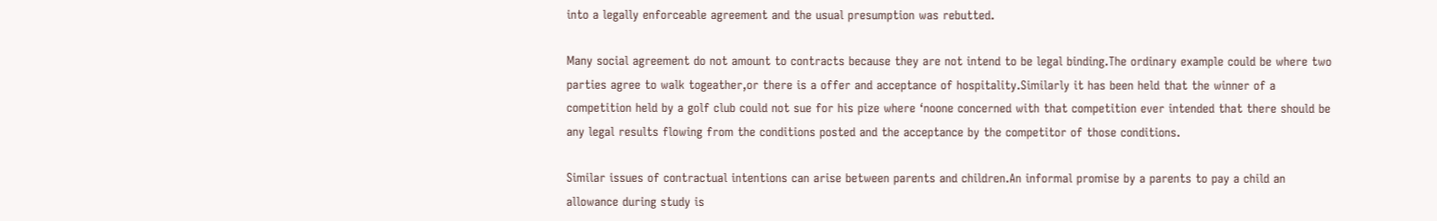into a legally enforceable agreement and the usual presumption was rebutted.

Many social agreement do not amount to contracts because they are not intend to be legal binding.The ordinary example could be where two parties agree to walk togeather,or there is a offer and acceptance of hospitality.Similarly it has been held that the winner of a competition held by a golf club could not sue for his pize where ‘noone concerned with that competition ever intended that there should be any legal results flowing from the conditions posted and the acceptance by the competitor of those conditions.

Similar issues of contractual intentions can arise between parents and children.An informal promise by a parents to pay a child an allowance during study is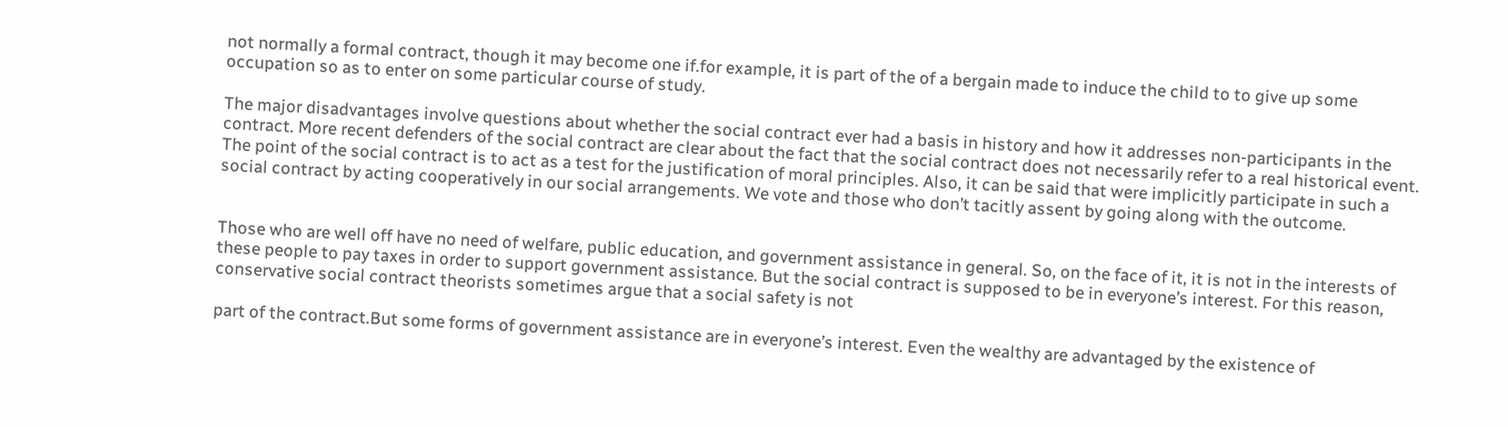not normally a formal contract, though it may become one if.for example, it is part of the of a bergain made to induce the child to to give up some occupation so as to enter on some particular course of study.

The major disadvantages involve questions about whether the social contract ever had a basis in history and how it addresses non-participants in the contract. More recent defenders of the social contract are clear about the fact that the social contract does not necessarily refer to a real historical event. The point of the social contract is to act as a test for the justification of moral principles. Also, it can be said that were implicitly participate in such a social contract by acting cooperatively in our social arrangements. We vote and those who don’t tacitly assent by going along with the outcome.


Those who are well off have no need of welfare, public education, and government assistance in general. So, on the face of it, it is not in the interests of these people to pay taxes in order to support government assistance. But the social contract is supposed to be in everyone’s interest. For this reason, conservative social contract theorists sometimes argue that a social safety is not

part of the contract.But some forms of government assistance are in everyone’s interest. Even the wealthy are advantaged by the existence of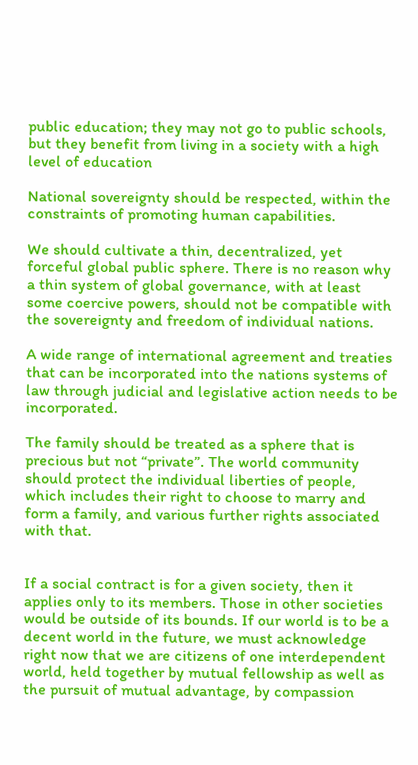public education; they may not go to public schools, but they benefit from living in a society with a high level of education

National sovereignty should be respected, within the constraints of promoting human capabilities.

We should cultivate a thin, decentralized, yet forceful global public sphere. There is no reason why a thin system of global governance, with at least some coercive powers, should not be compatible with the sovereignty and freedom of individual nations.

A wide range of international agreement and treaties that can be incorporated into the nations systems of law through judicial and legislative action needs to be incorporated.

The family should be treated as a sphere that is precious but not “private”. The world community should protect the individual liberties of people, which includes their right to choose to marry and form a family, and various further rights associated with that.


If a social contract is for a given society, then it applies only to its members. Those in other societies would be outside of its bounds. If our world is to be a decent world in the future, we must acknowledge right now that we are citizens of one interdependent world, held together by mutual fellowship as well as the pursuit of mutual advantage, by compassion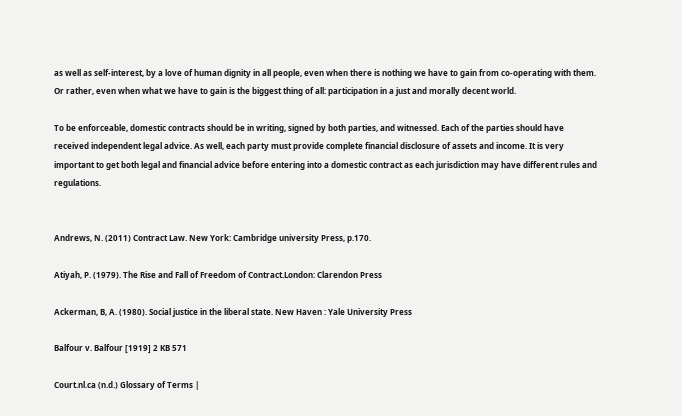as well as self-interest, by a love of human dignity in all people, even when there is nothing we have to gain from co-operating with them. Or rather, even when what we have to gain is the biggest thing of all: participation in a just and morally decent world.

To be enforceable, domestic contracts should be in writing, signed by both parties, and witnessed. Each of the parties should have received independent legal advice. As well, each party must provide complete financial disclosure of assets and income. It is very important to get both legal and financial advice before entering into a domestic contract as each jurisdiction may have different rules and regulations.


Andrews, N. (2011) Contract Law. New York: Cambridge university Press, p.170.

Atiyah, P. (1979). The Rise and Fall of Freedom of Contract.London: Clarendon Press

Ackerman, B, A. (1980). Social justice in the liberal state. New Haven : Yale University Press

Balfour v. Balfour [1919] 2 KB 571

Court.nl.ca (n.d.) Glossary of Terms |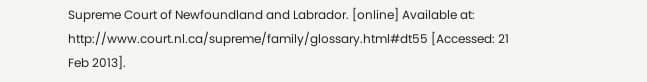Supreme Court of Newfoundland and Labrador. [online] Available at: http://www.court.nl.ca/supreme/family/glossary.html#dt55 [Accessed: 21 Feb 2013].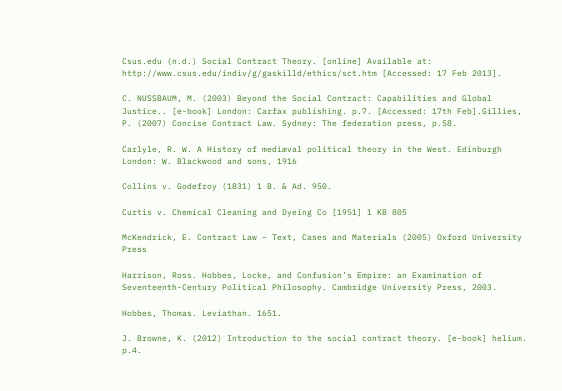Csus.edu (n.d.) Social Contract Theory. [online] Available at: http://www.csus.edu/indiv/g/gaskilld/ethics/sct.htm [Accessed: 17 Feb 2013].

C. NUSSBAUM, M. (2003) Beyond the Social Contract: Capabilities and Global Justice.. [e-book] London: Carfax publishing. p.7. [Accessed: 17th Feb].Gillies, P. (2007) Concise Contract Law. Sydney: The federation press, p.58.

Carlyle, R. W. A History of mediæval political theory in the West. Edinburgh London: W. Blackwood and sons, 1916

Collins v. Godefroy (1831) 1 B. & Ad. 950.

Curtis v. Chemical Cleaning and Dyeing Co [1951] 1 KB 805

McKendrick, E. Contract Law – Text, Cases and Materials (2005) Oxford University Press

Harrison, Ross. Hobbes, Locke, and Confusion’s Empire: an Examination of Seventeenth-Century Political Philosophy. Cambridge University Press, 2003.

Hobbes, Thomas. Leviathan. 1651.

J. Browne, K. (2012) Introduction to the social contract theory. [e-book] helium. p.4.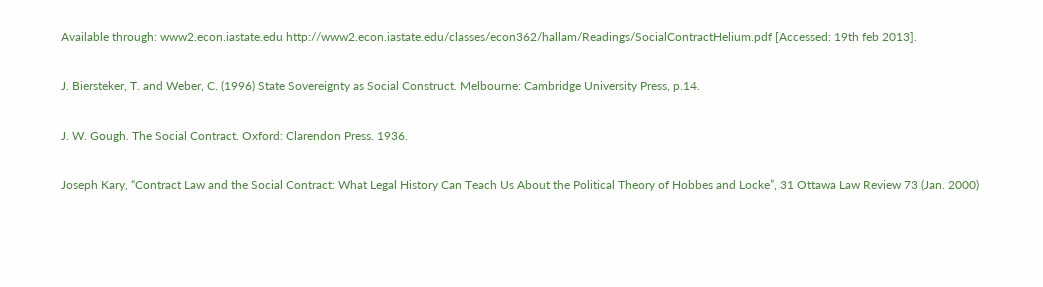Available through: www2.econ.iastate.edu http://www2.econ.iastate.edu/classes/econ362/hallam/Readings/SocialContractHelium.pdf [Accessed: 19th feb 2013].

J. Biersteker, T. and Weber, C. (1996) State Sovereignty as Social Construct. Melbourne: Cambridge University Press, p.14.

J. W. Gough. The Social Contract. Oxford: Clarendon Press. 1936.

Joseph Kary, “Contract Law and the Social Contract: What Legal History Can Teach Us About the Political Theory of Hobbes and Locke”, 31 Ottawa Law Review 73 (Jan. 2000)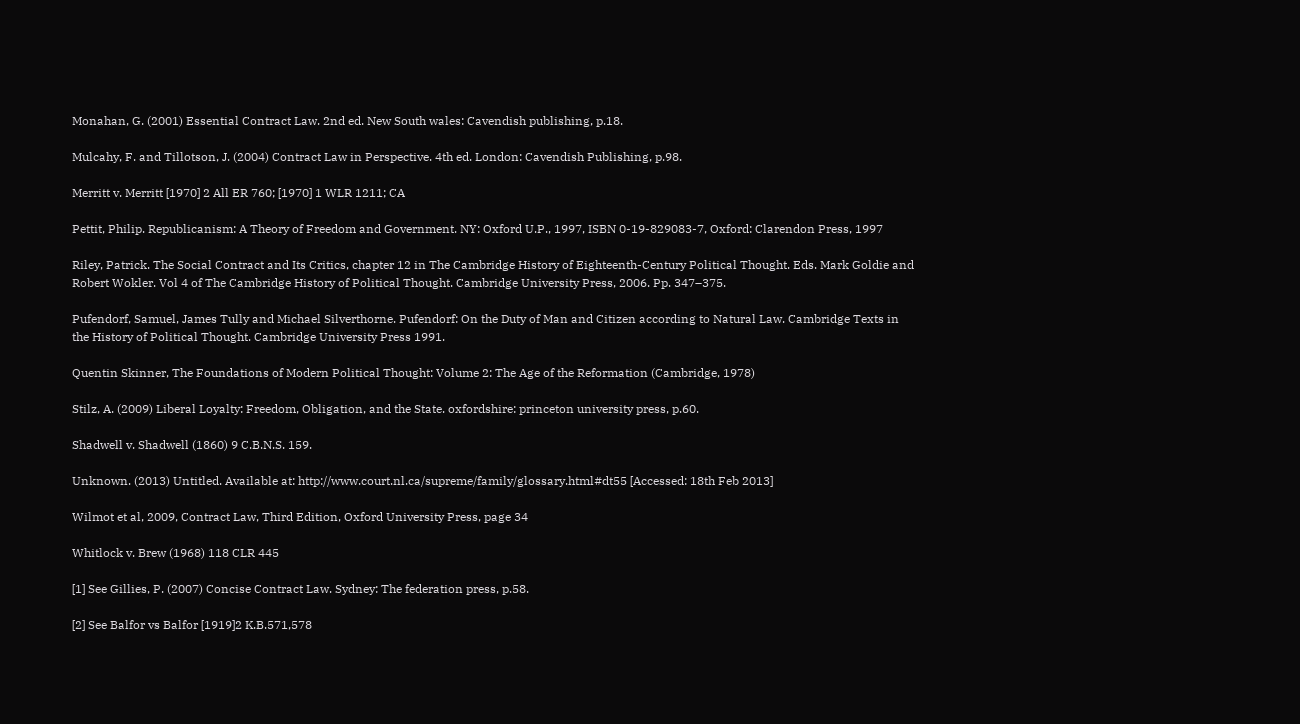Monahan, G. (2001) Essential Contract Law. 2nd ed. New South wales: Cavendish publishing, p.18.

Mulcahy, F. and Tillotson, J. (2004) Contract Law in Perspective. 4th ed. London: Cavendish Publishing, p.98.

Merritt v. Merritt [1970] 2 All ER 760; [1970] 1 WLR 1211; CA

Pettit, Philip. Republicanism: A Theory of Freedom and Government. NY: Oxford U.P., 1997, ISBN 0-19-829083-7, Oxford: Clarendon Press, 1997

Riley, Patrick. The Social Contract and Its Critics, chapter 12 in The Cambridge History of Eighteenth-Century Political Thought. Eds. Mark Goldie and Robert Wokler. Vol 4 of The Cambridge History of Political Thought. Cambridge University Press, 2006. Pp. 347–375.

Pufendorf, Samuel, James Tully and Michael Silverthorne. Pufendorf: On the Duty of Man and Citizen according to Natural Law. Cambridge Texts in the History of Political Thought. Cambridge University Press 1991.

Quentin Skinner, The Foundations of Modern Political Thought: Volume 2: The Age of the Reformation (Cambridge, 1978)

Stilz, A. (2009) Liberal Loyalty: Freedom, Obligation, and the State. oxfordshire: princeton university press, p.60.

Shadwell v. Shadwell (1860) 9 C.B.N.S. 159.

Unknown. (2013) Untitled. Available at: http://www.court.nl.ca/supreme/family/glossary.html#dt55 [Accessed: 18th Feb 2013]

Wilmot et al, 2009, Contract Law, Third Edition, Oxford University Press, page 34

Whitlock v. Brew (1968) 118 CLR 445

[1] See Gillies, P. (2007) Concise Contract Law. Sydney: The federation press, p.58.

[2] See Balfor vs Balfor [1919]2 K.B.571,578